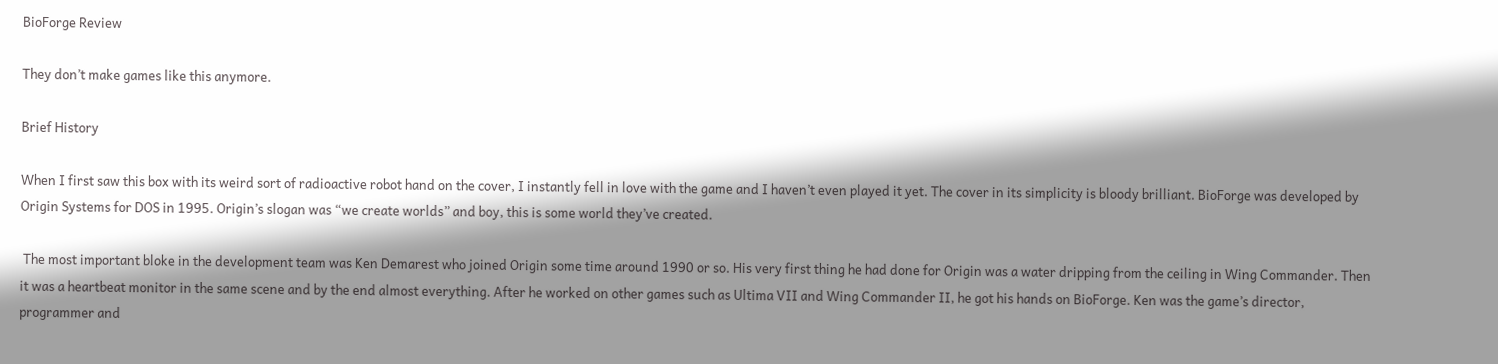BioForge Review

They don’t make games like this anymore.

Brief History

When I first saw this box with its weird sort of radioactive robot hand on the cover, I instantly fell in love with the game and I haven’t even played it yet. The cover in its simplicity is bloody brilliant. BioForge was developed by Origin Systems for DOS in 1995. Origin’s slogan was “we create worlds” and boy, this is some world they’ve created.

 The most important bloke in the development team was Ken Demarest who joined Origin some time around 1990 or so. His very first thing he had done for Origin was a water dripping from the ceiling in Wing Commander. Then it was a heartbeat monitor in the same scene and by the end almost everything. After he worked on other games such as Ultima VII and Wing Commander II, he got his hands on BioForge. Ken was the game’s director, programmer and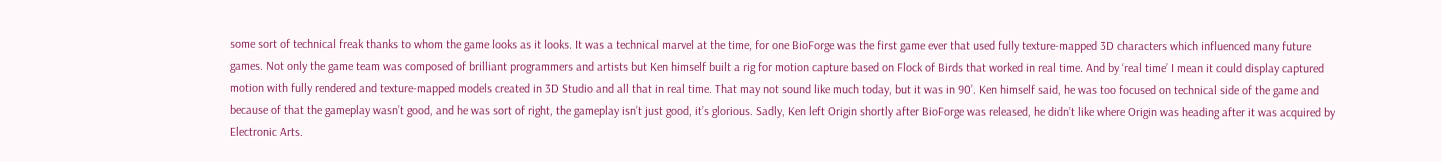some sort of technical freak thanks to whom the game looks as it looks. It was a technical marvel at the time, for one BioForge was the first game ever that used fully texture-mapped 3D characters which influenced many future games. Not only the game team was composed of brilliant programmers and artists but Ken himself built a rig for motion capture based on Flock of Birds that worked in real time. And by ‘real time’ I mean it could display captured motion with fully rendered and texture-mapped models created in 3D Studio and all that in real time. That may not sound like much today, but it was in 90’. Ken himself said, he was too focused on technical side of the game and because of that the gameplay wasn’t good, and he was sort of right, the gameplay isn’t just good, it’s glorious. Sadly, Ken left Origin shortly after BioForge was released, he didn’t like where Origin was heading after it was acquired by Electronic Arts.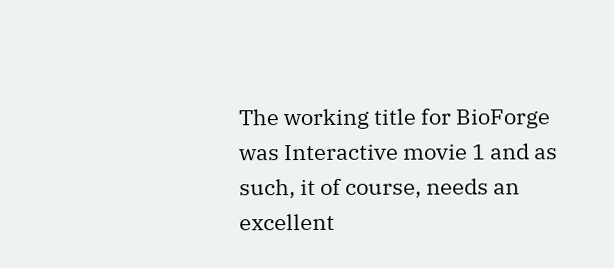The working title for BioForge was Interactive movie 1 and as such, it of course, needs an excellent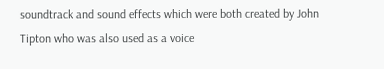soundtrack and sound effects which were both created by John Tipton who was also used as a voice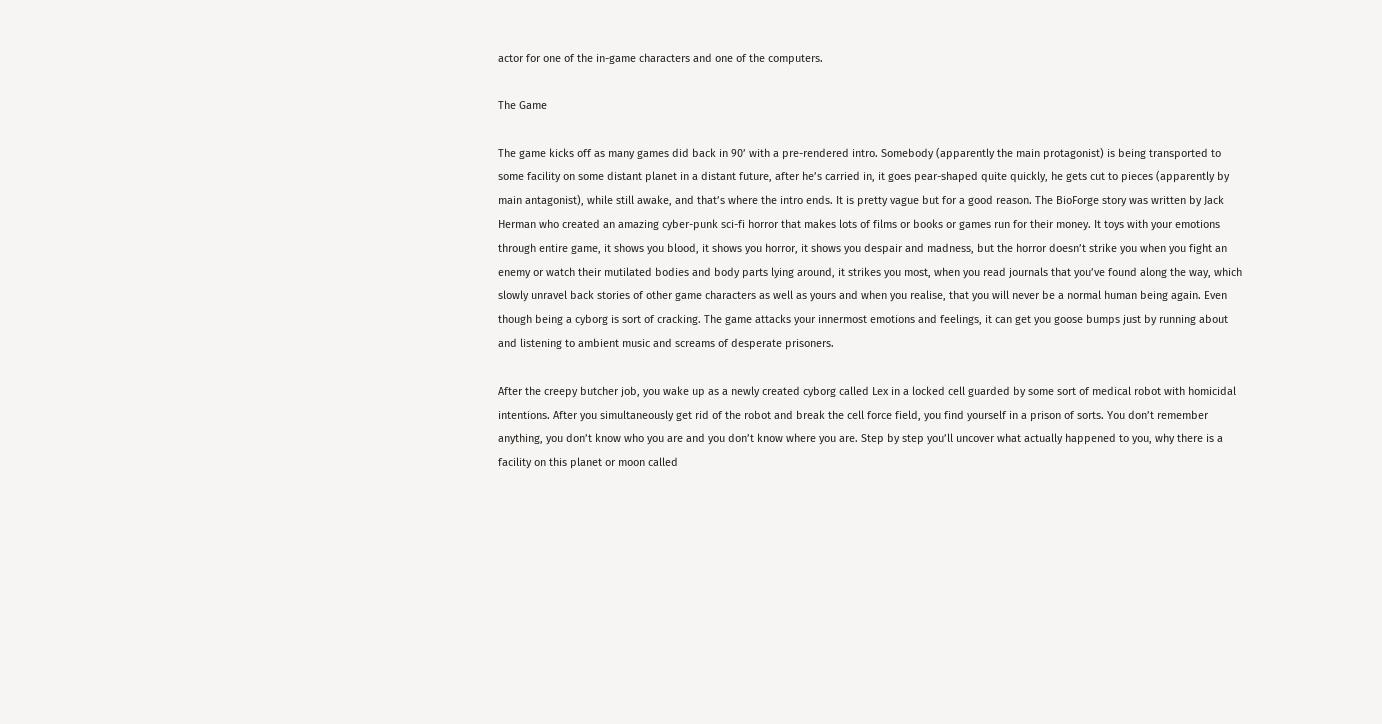actor for one of the in-game characters and one of the computers.

The Game

The game kicks off as many games did back in 90’ with a pre-rendered intro. Somebody (apparently the main protagonist) is being transported to some facility on some distant planet in a distant future, after he’s carried in, it goes pear-shaped quite quickly, he gets cut to pieces (apparently by main antagonist), while still awake, and that’s where the intro ends. It is pretty vague but for a good reason. The BioForge story was written by Jack Herman who created an amazing cyber-punk sci-fi horror that makes lots of films or books or games run for their money. It toys with your emotions through entire game, it shows you blood, it shows you horror, it shows you despair and madness, but the horror doesn’t strike you when you fight an enemy or watch their mutilated bodies and body parts lying around, it strikes you most, when you read journals that you’ve found along the way, which slowly unravel back stories of other game characters as well as yours and when you realise, that you will never be a normal human being again. Even though being a cyborg is sort of cracking. The game attacks your innermost emotions and feelings, it can get you goose bumps just by running about and listening to ambient music and screams of desperate prisoners.

After the creepy butcher job, you wake up as a newly created cyborg called Lex in a locked cell guarded by some sort of medical robot with homicidal intentions. After you simultaneously get rid of the robot and break the cell force field, you find yourself in a prison of sorts. You don’t remember anything, you don’t know who you are and you don’t know where you are. Step by step you’ll uncover what actually happened to you, why there is a facility on this planet or moon called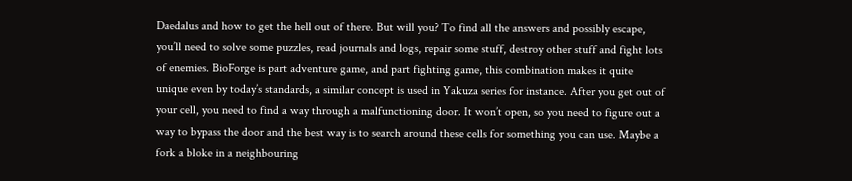Daedalus and how to get the hell out of there. But will you? To find all the answers and possibly escape, you’ll need to solve some puzzles, read journals and logs, repair some stuff, destroy other stuff and fight lots of enemies. BioForge is part adventure game, and part fighting game, this combination makes it quite unique even by today’s standards, a similar concept is used in Yakuza series for instance. After you get out of your cell, you need to find a way through a malfunctioning door. It won’t open, so you need to figure out a way to bypass the door and the best way is to search around these cells for something you can use. Maybe a fork a bloke in a neighbouring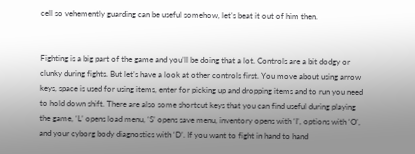cell so vehemently guarding can be useful somehow, let’s beat it out of him then.


Fighting is a big part of the game and you’ll be doing that a lot. Controls are a bit dodgy or clunky during fights. But let’s have a look at other controls first. You move about using arrow keys, space is used for using items, enter for picking up and dropping items and to run you need to hold down shift. There are also some shortcut keys that you can find useful during playing the game, ‘L’ opens load menu, ‘S’ opens save menu, inventory opens with ‘I’, options with ‘O’, and your cyborg body diagnostics with ‘D’. If you want to fight in hand to hand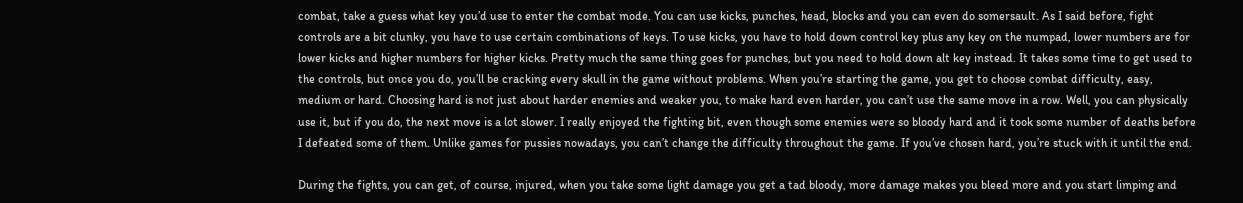combat, take a guess what key you’d use to enter the combat mode. You can use kicks, punches, head, blocks and you can even do somersault. As I said before, fight controls are a bit clunky, you have to use certain combinations of keys. To use kicks, you have to hold down control key plus any key on the numpad, lower numbers are for lower kicks and higher numbers for higher kicks. Pretty much the same thing goes for punches, but you need to hold down alt key instead. It takes some time to get used to the controls, but once you do, you’ll be cracking every skull in the game without problems. When you’re starting the game, you get to choose combat difficulty, easy, medium or hard. Choosing hard is not just about harder enemies and weaker you, to make hard even harder, you can’t use the same move in a row. Well, you can physically use it, but if you do, the next move is a lot slower. I really enjoyed the fighting bit, even though some enemies were so bloody hard and it took some number of deaths before I defeated some of them. Unlike games for pussies nowadays, you can’t change the difficulty throughout the game. If you’ve chosen hard, you’re stuck with it until the end.

During the fights, you can get, of course, injured, when you take some light damage you get a tad bloody, more damage makes you bleed more and you start limping and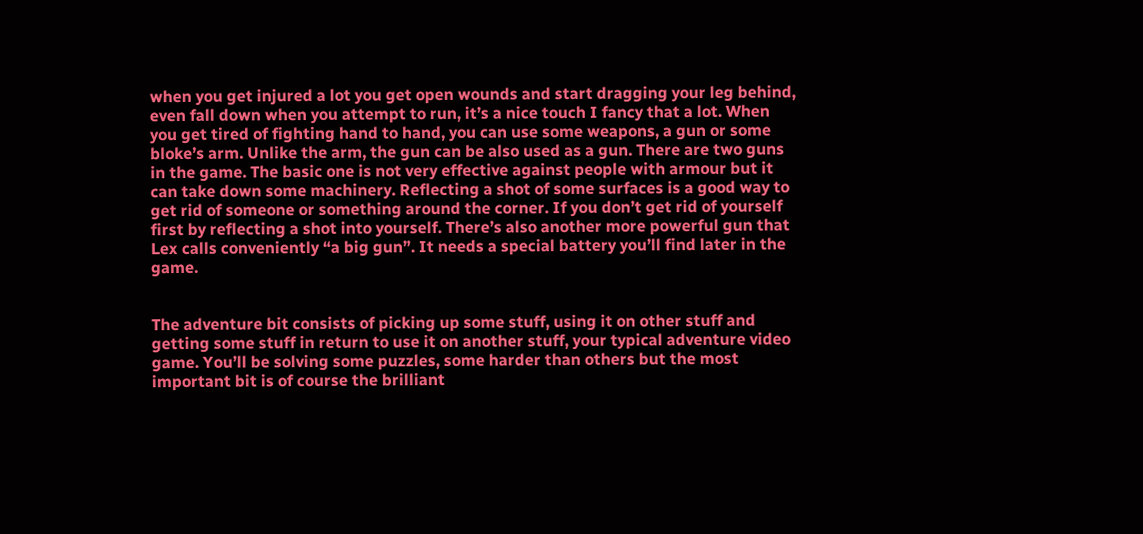when you get injured a lot you get open wounds and start dragging your leg behind, even fall down when you attempt to run, it’s a nice touch I fancy that a lot. When you get tired of fighting hand to hand, you can use some weapons, a gun or some bloke’s arm. Unlike the arm, the gun can be also used as a gun. There are two guns in the game. The basic one is not very effective against people with armour but it can take down some machinery. Reflecting a shot of some surfaces is a good way to get rid of someone or something around the corner. If you don’t get rid of yourself first by reflecting a shot into yourself. There’s also another more powerful gun that Lex calls conveniently “a big gun”. It needs a special battery you’ll find later in the game.


The adventure bit consists of picking up some stuff, using it on other stuff and getting some stuff in return to use it on another stuff, your typical adventure video game. You’ll be solving some puzzles, some harder than others but the most important bit is of course the brilliant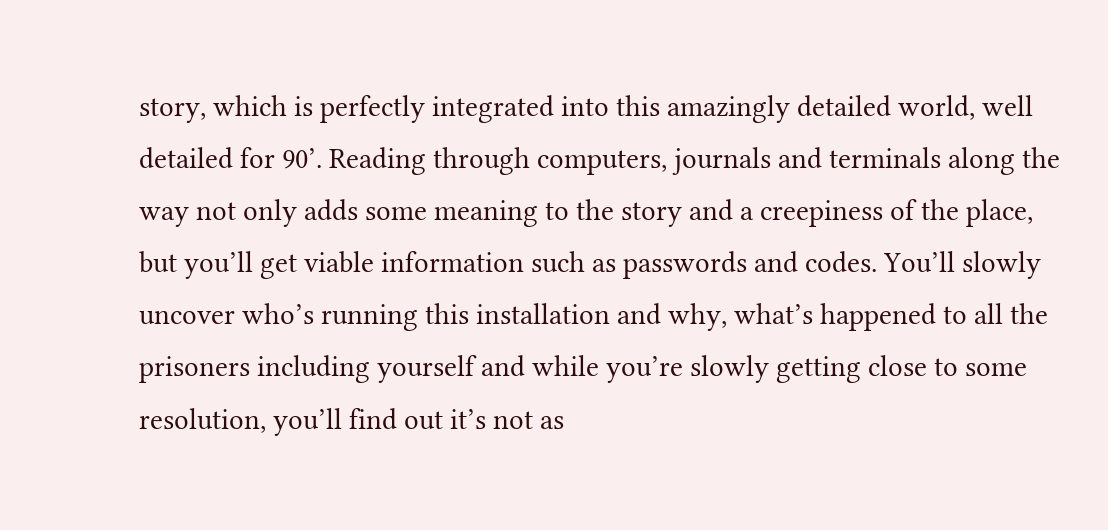story, which is perfectly integrated into this amazingly detailed world, well detailed for 90’. Reading through computers, journals and terminals along the way not only adds some meaning to the story and a creepiness of the place, but you’ll get viable information such as passwords and codes. You’ll slowly uncover who’s running this installation and why, what’s happened to all the prisoners including yourself and while you’re slowly getting close to some resolution, you’ll find out it’s not as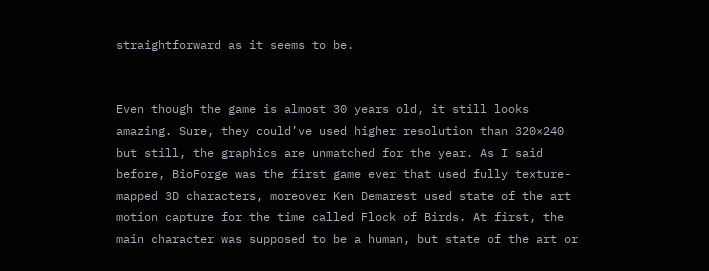straightforward as it seems to be.


Even though the game is almost 30 years old, it still looks amazing. Sure, they could’ve used higher resolution than 320×240 but still, the graphics are unmatched for the year. As I said before, BioForge was the first game ever that used fully texture-mapped 3D characters, moreover Ken Demarest used state of the art motion capture for the time called Flock of Birds. At first, the main character was supposed to be a human, but state of the art or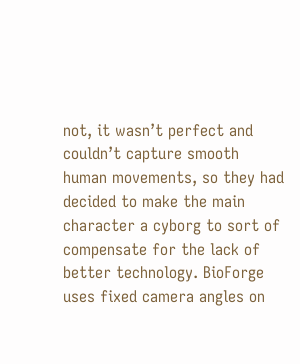not, it wasn’t perfect and couldn’t capture smooth human movements, so they had decided to make the main character a cyborg to sort of compensate for the lack of better technology. BioForge uses fixed camera angles on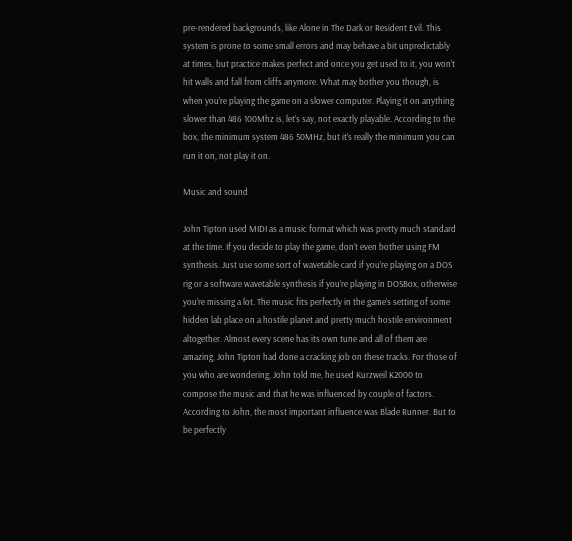pre-rendered backgrounds, like Alone in The Dark or Resident Evil. This system is prone to some small errors and may behave a bit unpredictably at times, but practice makes perfect and once you get used to it, you won’t hit walls and fall from cliffs anymore. What may bother you though, is when you’re playing the game on a slower computer. Playing it on anything slower than 486 100Mhz is, let’s say, not exactly playable. According to the box, the minimum system 486 50MHz, but it’s really the minimum you can run it on, not play it on.

Music and sound

John Tipton used MIDI as a music format which was pretty much standard at the time. If you decide to play the game, don’t even bother using FM synthesis. Just use some sort of wavetable card if you’re playing on a DOS rig or a software wavetable synthesis if you’re playing in DOSBox, otherwise you’re missing a lot. The music fits perfectly in the game’s setting of some hidden lab place on a hostile planet and pretty much hostile environment altogether. Almost every scene has its own tune and all of them are amazing, John Tipton had done a cracking job on these tracks. For those of you who are wondering, John told me, he used Kurzweil K2000 to compose the music and that he was influenced by couple of factors. According to John, the most important influence was Blade Runner. But to be perfectly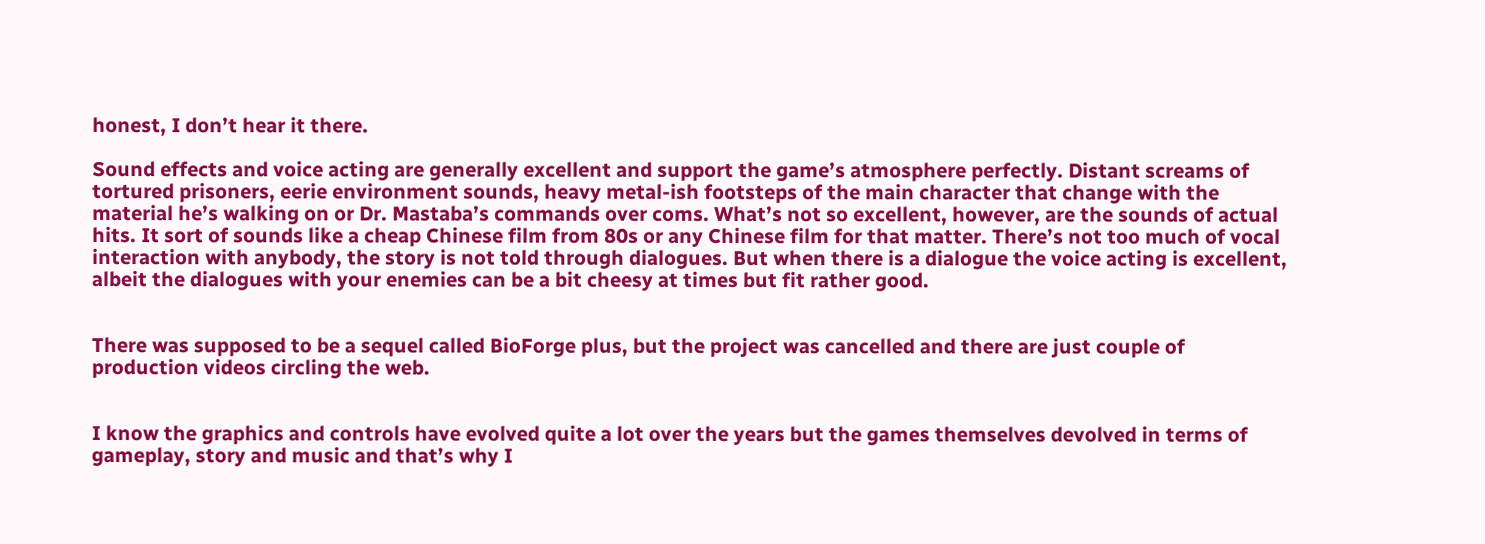honest, I don’t hear it there.

Sound effects and voice acting are generally excellent and support the game’s atmosphere perfectly. Distant screams of tortured prisoners, eerie environment sounds, heavy metal-ish footsteps of the main character that change with the material he’s walking on or Dr. Mastaba’s commands over coms. What’s not so excellent, however, are the sounds of actual hits. It sort of sounds like a cheap Chinese film from 80s or any Chinese film for that matter. There’s not too much of vocal interaction with anybody, the story is not told through dialogues. But when there is a dialogue the voice acting is excellent, albeit the dialogues with your enemies can be a bit cheesy at times but fit rather good.


There was supposed to be a sequel called BioForge plus, but the project was cancelled and there are just couple of production videos circling the web.


I know the graphics and controls have evolved quite a lot over the years but the games themselves devolved in terms of gameplay, story and music and that’s why I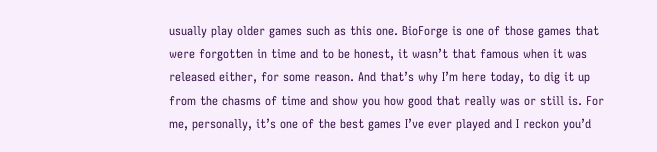usually play older games such as this one. BioForge is one of those games that were forgotten in time and to be honest, it wasn’t that famous when it was released either, for some reason. And that’s why I’m here today, to dig it up from the chasms of time and show you how good that really was or still is. For me, personally, it’s one of the best games I’ve ever played and I reckon you’d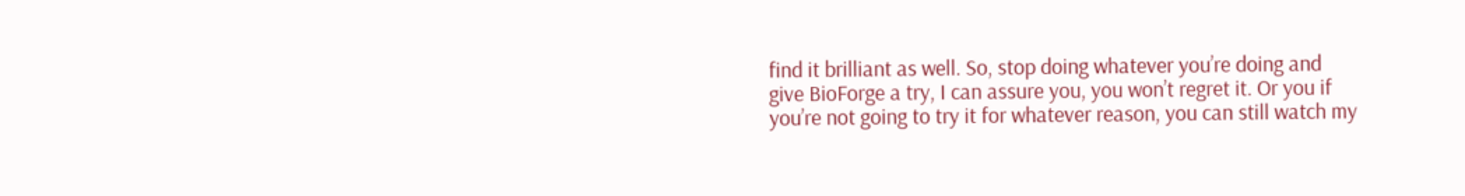find it brilliant as well. So, stop doing whatever you’re doing and give BioForge a try, I can assure you, you won’t regret it. Or you if you’re not going to try it for whatever reason, you can still watch my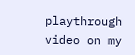playthrough video on my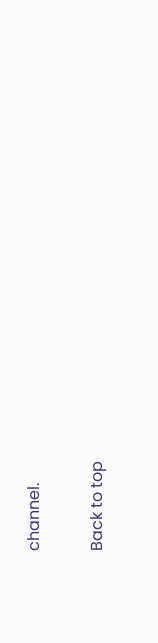channel.

Back to top